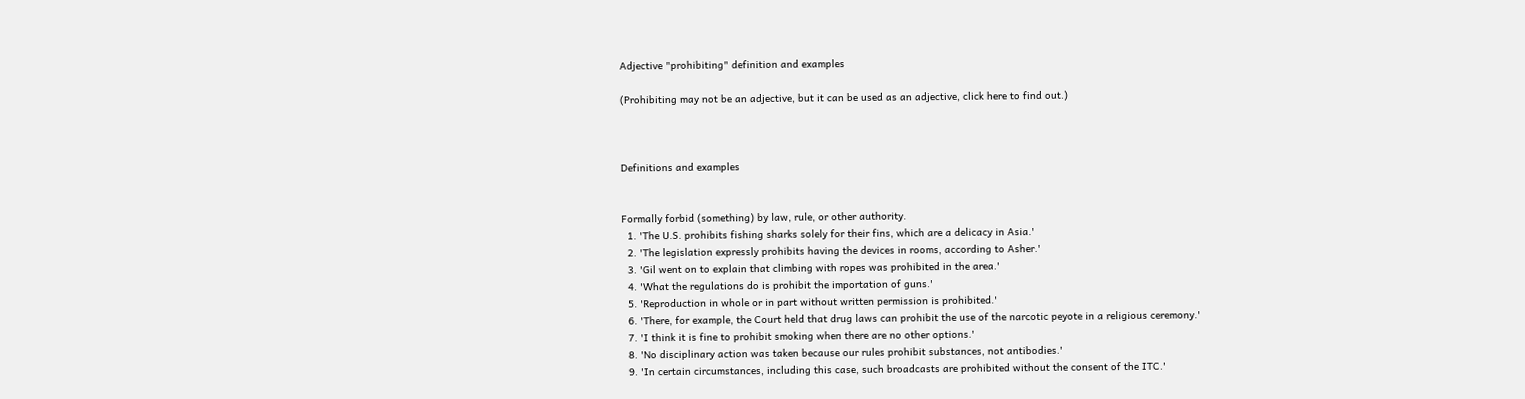Adjective "prohibiting" definition and examples

(Prohibiting may not be an adjective, but it can be used as an adjective, click here to find out.)



Definitions and examples


Formally forbid (something) by law, rule, or other authority.
  1. 'The U.S. prohibits fishing sharks solely for their fins, which are a delicacy in Asia.'
  2. 'The legislation expressly prohibits having the devices in rooms, according to Asher.'
  3. 'Gil went on to explain that climbing with ropes was prohibited in the area.'
  4. 'What the regulations do is prohibit the importation of guns.'
  5. 'Reproduction in whole or in part without written permission is prohibited.'
  6. 'There, for example, the Court held that drug laws can prohibit the use of the narcotic peyote in a religious ceremony.'
  7. 'I think it is fine to prohibit smoking when there are no other options.'
  8. 'No disciplinary action was taken because our rules prohibit substances, not antibodies.'
  9. 'In certain circumstances, including this case, such broadcasts are prohibited without the consent of the ITC.'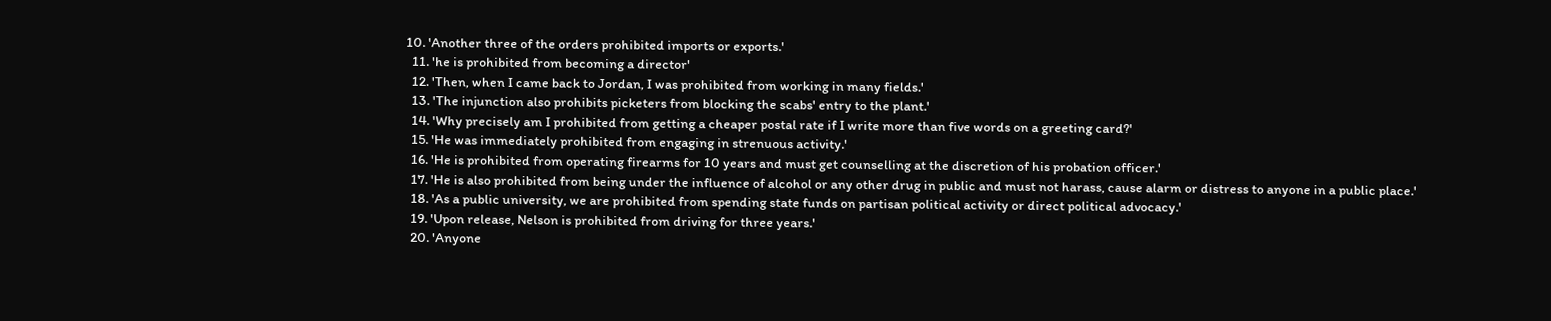10. 'Another three of the orders prohibited imports or exports.'
  11. 'he is prohibited from becoming a director'
  12. 'Then, when I came back to Jordan, I was prohibited from working in many fields.'
  13. 'The injunction also prohibits picketers from blocking the scabs' entry to the plant.'
  14. 'Why precisely am I prohibited from getting a cheaper postal rate if I write more than five words on a greeting card?'
  15. 'He was immediately prohibited from engaging in strenuous activity.'
  16. 'He is prohibited from operating firearms for 10 years and must get counselling at the discretion of his probation officer.'
  17. 'He is also prohibited from being under the influence of alcohol or any other drug in public and must not harass, cause alarm or distress to anyone in a public place.'
  18. 'As a public university, we are prohibited from spending state funds on partisan political activity or direct political advocacy.'
  19. 'Upon release, Nelson is prohibited from driving for three years.'
  20. 'Anyone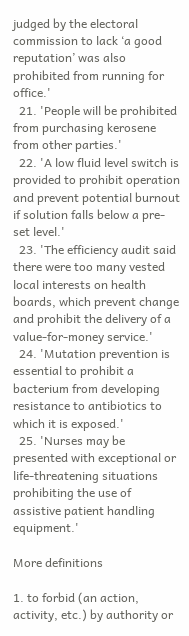judged by the electoral commission to lack ‘a good reputation’ was also prohibited from running for office.'
  21. 'People will be prohibited from purchasing kerosene from other parties.'
  22. 'A low fluid level switch is provided to prohibit operation and prevent potential burnout if solution falls below a pre-set level.'
  23. 'The efficiency audit said there were too many vested local interests on health boards, which prevent change and prohibit the delivery of a value-for-money service.'
  24. 'Mutation prevention is essential to prohibit a bacterium from developing resistance to antibiotics to which it is exposed.'
  25. 'Nurses may be presented with exceptional or life-threatening situations prohibiting the use of assistive patient handling equipment.'

More definitions

1. to forbid (an action, activity, etc.) by authority or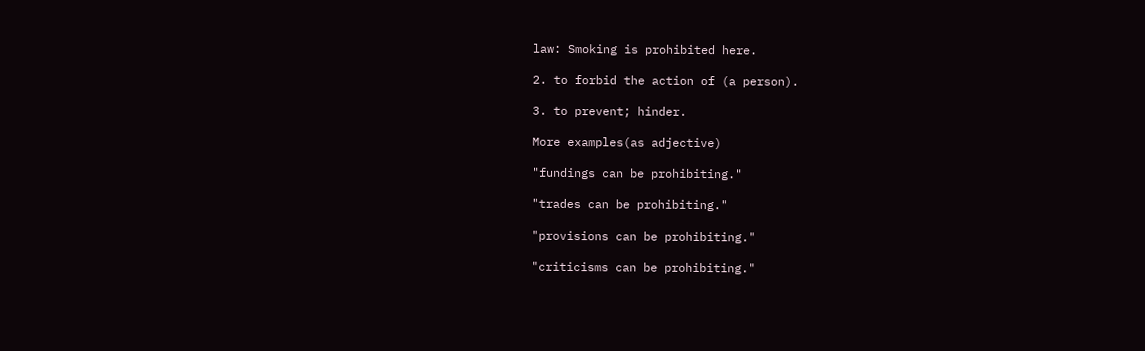law: Smoking is prohibited here.

2. to forbid the action of (a person).

3. to prevent; hinder.

More examples(as adjective)

"fundings can be prohibiting."

"trades can be prohibiting."

"provisions can be prohibiting."

"criticisms can be prohibiting."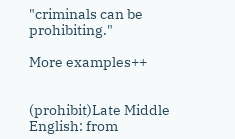"criminals can be prohibiting."

More examples++


(prohibit)Late Middle English: from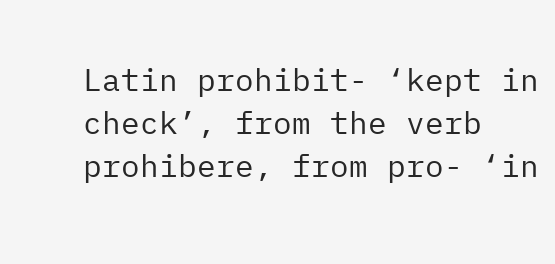Latin prohibit- ‘kept in check’, from the verb prohibere, from pro- ‘in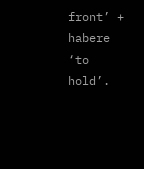front’ + habere ‘to hold’.